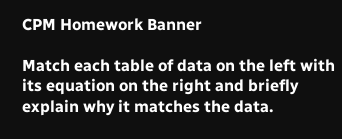CPM Homework Banner

Match each table of data on the left with its equation on the right and briefly explain why it matches the data.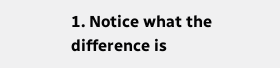1. Notice what the difference is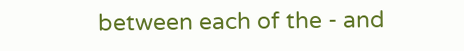between each of the - and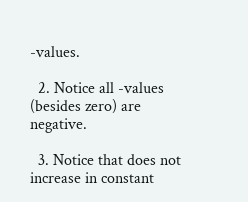-values.

  2. Notice all -values (besides zero) are negative.

  3. Notice that does not increase in constant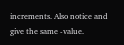increments. Also notice and give the same -value.